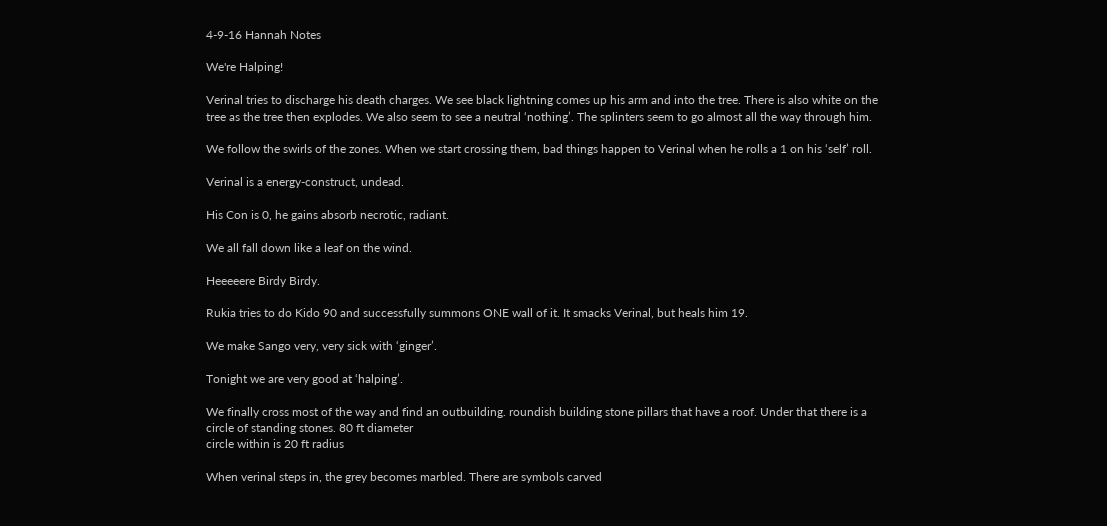4-9-16 Hannah Notes

We're Halping!

Verinal tries to discharge his death charges. We see black lightning comes up his arm and into the tree. There is also white on the tree as the tree then explodes. We also seem to see a neutral ‘nothing’. The splinters seem to go almost all the way through him.

We follow the swirls of the zones. When we start crossing them, bad things happen to Verinal when he rolls a 1 on his ‘self’ roll.

Verinal is a energy-construct, undead.

His Con is 0, he gains absorb necrotic, radiant.

We all fall down like a leaf on the wind.

Heeeeere Birdy Birdy.

Rukia tries to do Kido 90 and successfully summons ONE wall of it. It smacks Verinal, but heals him 19.

We make Sango very, very sick with ‘ginger’.

Tonight we are very good at ‘halping’.

We finally cross most of the way and find an outbuilding. roundish building stone pillars that have a roof. Under that there is a circle of standing stones. 80 ft diameter
circle within is 20 ft radius

When verinal steps in, the grey becomes marbled. There are symbols carved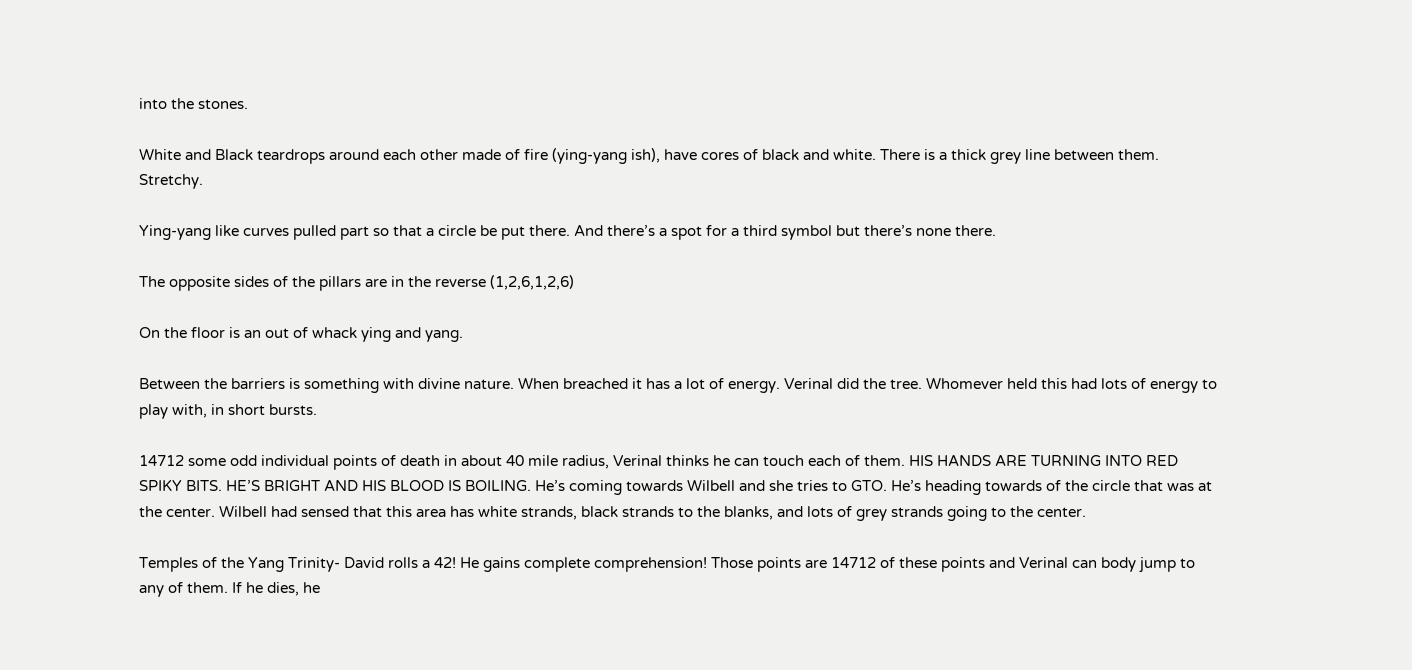into the stones.

White and Black teardrops around each other made of fire (ying-yang ish), have cores of black and white. There is a thick grey line between them. Stretchy.

Ying-yang like curves pulled part so that a circle be put there. And there’s a spot for a third symbol but there’s none there.

The opposite sides of the pillars are in the reverse (1,2,6,1,2,6)

On the floor is an out of whack ying and yang.

Between the barriers is something with divine nature. When breached it has a lot of energy. Verinal did the tree. Whomever held this had lots of energy to play with, in short bursts.

14712 some odd individual points of death in about 40 mile radius, Verinal thinks he can touch each of them. HIS HANDS ARE TURNING INTO RED SPIKY BITS. HE’S BRIGHT AND HIS BLOOD IS BOILING. He’s coming towards Wilbell and she tries to GTO. He’s heading towards of the circle that was at the center. Wilbell had sensed that this area has white strands, black strands to the blanks, and lots of grey strands going to the center.

Temples of the Yang Trinity- David rolls a 42! He gains complete comprehension! Those points are 14712 of these points and Verinal can body jump to any of them. If he dies, he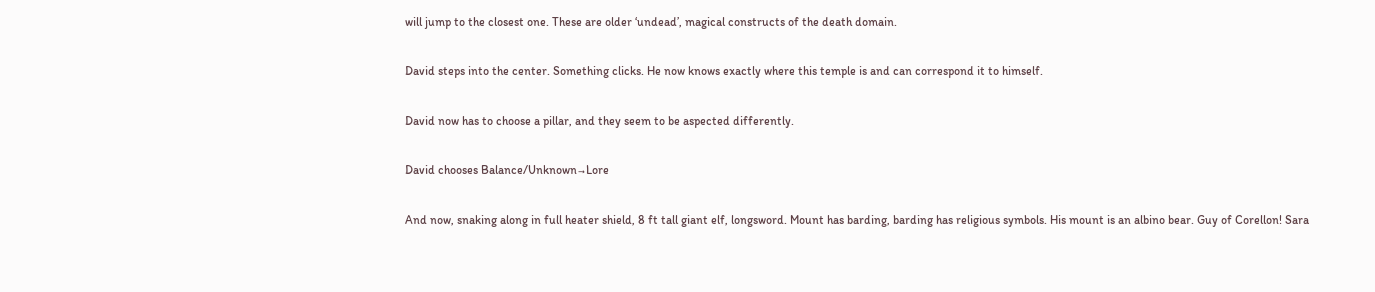will jump to the closest one. These are older ‘undead’, magical constructs of the death domain.

David steps into the center. Something clicks. He now knows exactly where this temple is and can correspond it to himself.

David now has to choose a pillar, and they seem to be aspected differently.

David chooses Balance/Unknown→Lore

And now, snaking along in full heater shield, 8 ft tall giant elf, longsword. Mount has barding, barding has religious symbols. His mount is an albino bear. Guy of Corellon! Sara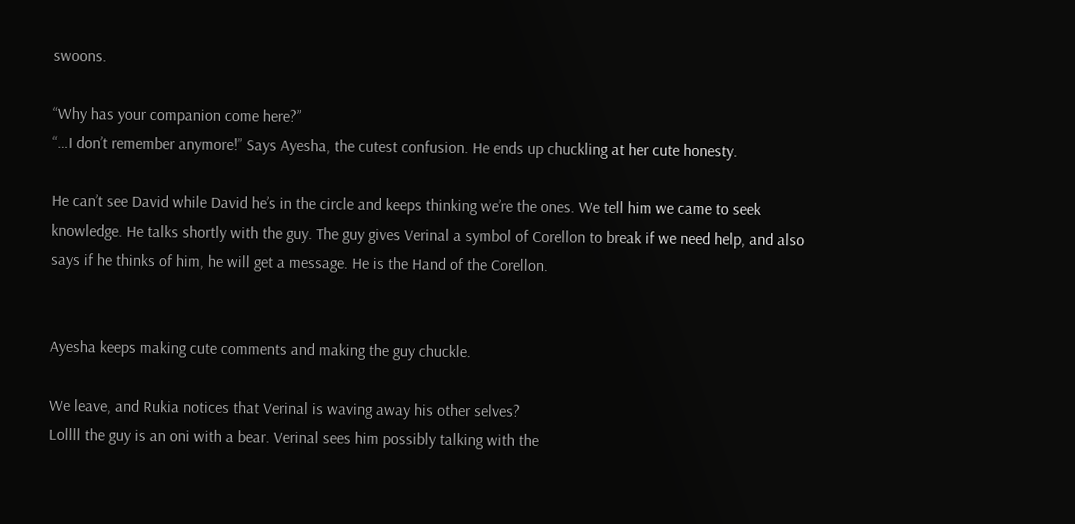swoons.

“Why has your companion come here?”
“…I don’t remember anymore!” Says Ayesha, the cutest confusion. He ends up chuckling at her cute honesty.

He can’t see David while David he’s in the circle and keeps thinking we’re the ones. We tell him we came to seek knowledge. He talks shortly with the guy. The guy gives Verinal a symbol of Corellon to break if we need help, and also says if he thinks of him, he will get a message. He is the Hand of the Corellon.


Ayesha keeps making cute comments and making the guy chuckle.

We leave, and Rukia notices that Verinal is waving away his other selves?
Lollll the guy is an oni with a bear. Verinal sees him possibly talking with the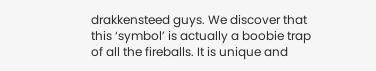drakkensteed guys. We discover that this ‘symbol’ is actually a boobie trap of all the fireballs. It is unique and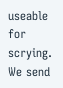useable for scrying. We send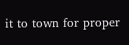it to town for proper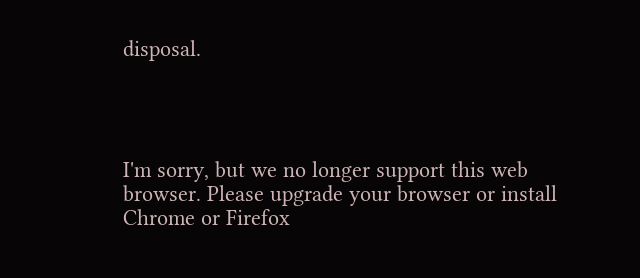disposal.




I'm sorry, but we no longer support this web browser. Please upgrade your browser or install Chrome or Firefox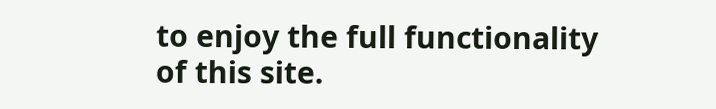to enjoy the full functionality of this site.